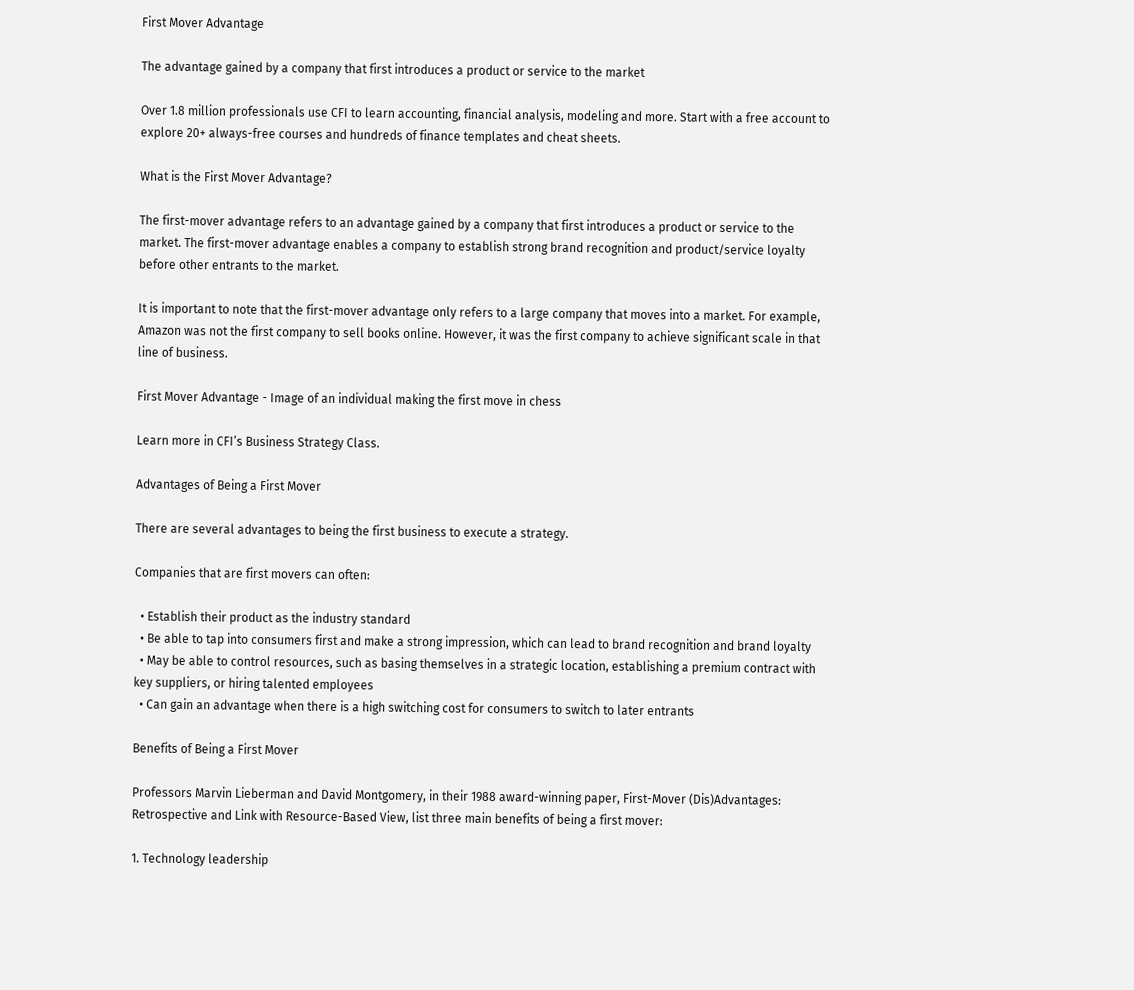First Mover Advantage

The advantage gained by a company that first introduces a product or service to the market

Over 1.8 million professionals use CFI to learn accounting, financial analysis, modeling and more. Start with a free account to explore 20+ always-free courses and hundreds of finance templates and cheat sheets.

What is the First Mover Advantage?

The first-mover advantage refers to an advantage gained by a company that first introduces a product or service to the market. The first-mover advantage enables a company to establish strong brand recognition and product/service loyalty before other entrants to the market.

It is important to note that the first-mover advantage only refers to a large company that moves into a market. For example, Amazon was not the first company to sell books online. However, it was the first company to achieve significant scale in that line of business.

First Mover Advantage - Image of an individual making the first move in chess

Learn more in CFI’s Business Strategy Class.

Advantages of Being a First Mover

There are several advantages to being the first business to execute a strategy.

Companies that are first movers can often:

  • Establish their product as the industry standard
  • Be able to tap into consumers first and make a strong impression, which can lead to brand recognition and brand loyalty
  • May be able to control resources, such as basing themselves in a strategic location, establishing a premium contract with key suppliers, or hiring talented employees
  • Can gain an advantage when there is a high switching cost for consumers to switch to later entrants

Benefits of Being a First Mover

Professors Marvin Lieberman and David Montgomery, in their 1988 award-winning paper, First-Mover (Dis)Advantages: Retrospective and Link with Resource-Based View, list three main benefits of being a first mover:

1. Technology leadership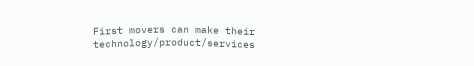First movers can make their technology/product/services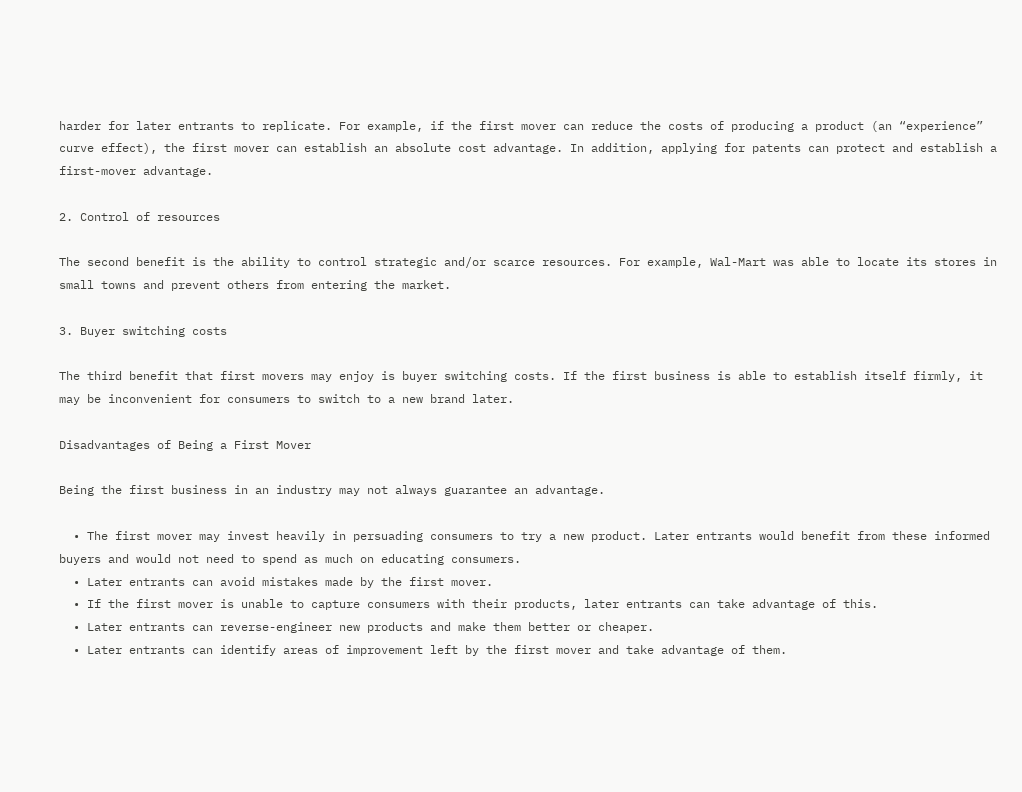harder for later entrants to replicate. For example, if the first mover can reduce the costs of producing a product (an “experience” curve effect), the first mover can establish an absolute cost advantage. In addition, applying for patents can protect and establish a first-mover advantage.

2. Control of resources

The second benefit is the ability to control strategic and/or scarce resources. For example, Wal-Mart was able to locate its stores in small towns and prevent others from entering the market.

3. Buyer switching costs

The third benefit that first movers may enjoy is buyer switching costs. If the first business is able to establish itself firmly, it may be inconvenient for consumers to switch to a new brand later.

Disadvantages of Being a First Mover

Being the first business in an industry may not always guarantee an advantage.

  • The first mover may invest heavily in persuading consumers to try a new product. Later entrants would benefit from these informed buyers and would not need to spend as much on educating consumers.
  • Later entrants can avoid mistakes made by the first mover.
  • If the first mover is unable to capture consumers with their products, later entrants can take advantage of this.
  • Later entrants can reverse-engineer new products and make them better or cheaper.
  • Later entrants can identify areas of improvement left by the first mover and take advantage of them.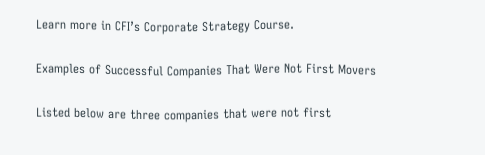Learn more in CFI’s Corporate Strategy Course.

Examples of Successful Companies That Were Not First Movers

Listed below are three companies that were not first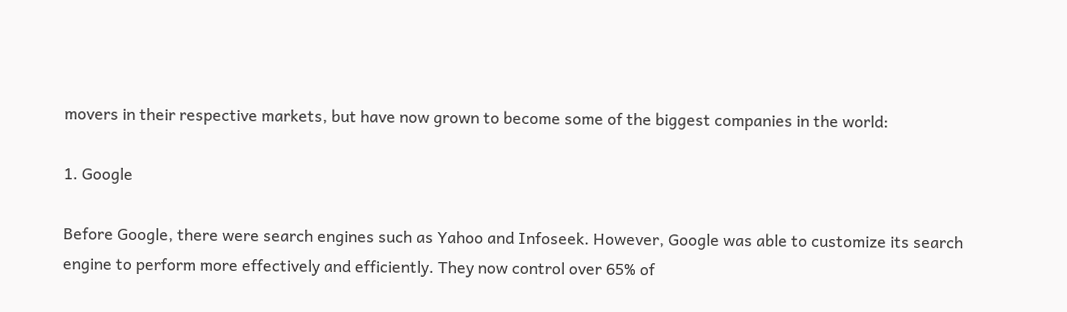movers in their respective markets, but have now grown to become some of the biggest companies in the world:

1. Google

Before Google, there were search engines such as Yahoo and Infoseek. However, Google was able to customize its search engine to perform more effectively and efficiently. They now control over 65% of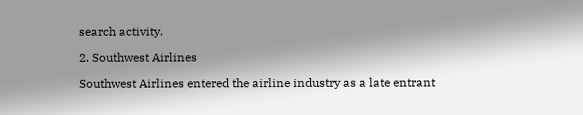search activity.

2. Southwest Airlines

Southwest Airlines entered the airline industry as a late entrant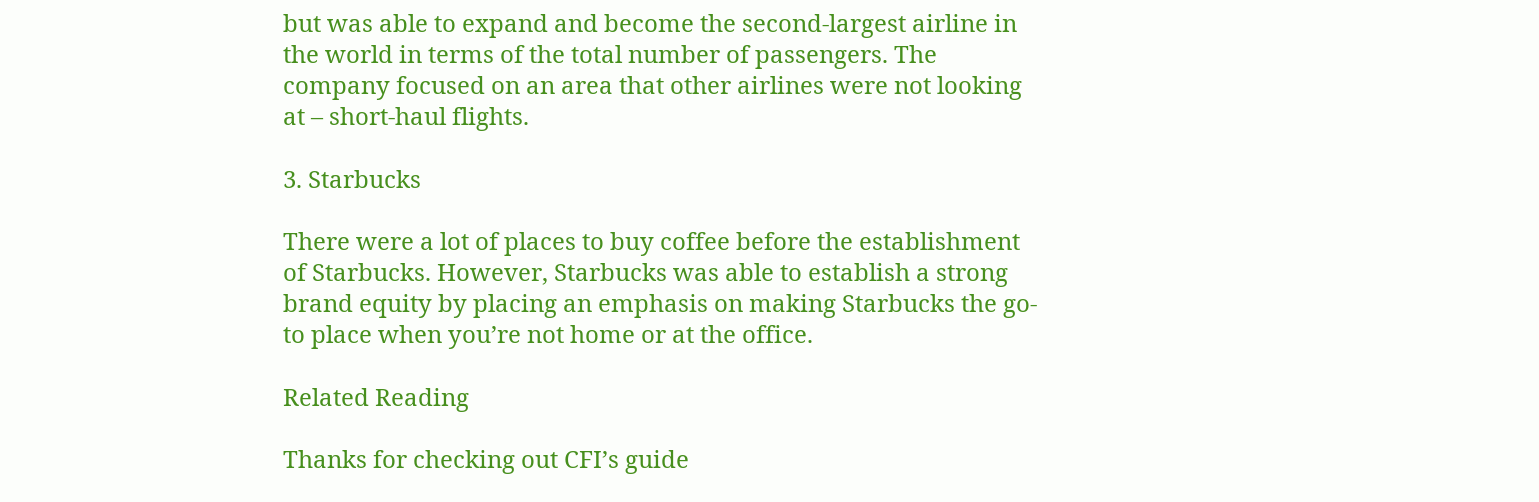but was able to expand and become the second-largest airline in the world in terms of the total number of passengers. The company focused on an area that other airlines were not looking at – short-haul flights.

3. Starbucks

There were a lot of places to buy coffee before the establishment of Starbucks. However, Starbucks was able to establish a strong brand equity by placing an emphasis on making Starbucks the go-to place when you’re not home or at the office.

Related Reading

Thanks for checking out CFI’s guide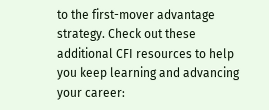to the first-mover advantage strategy. Check out these additional CFI resources to help you keep learning and advancing your career: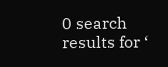0 search results for ‘